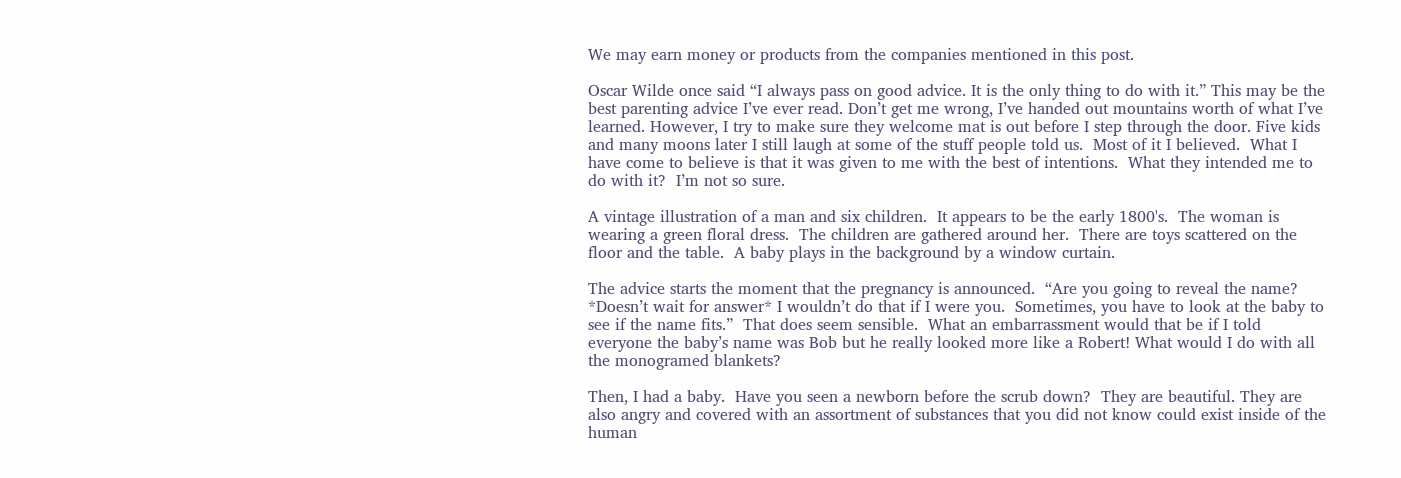We may earn money or products from the companies mentioned in this post.

Oscar Wilde once said “I always pass on good advice. It is the only thing to do with it.” This may be the best parenting advice I’ve ever read. Don’t get me wrong, I’ve handed out mountains worth of what I’ve learned. However, I try to make sure they welcome mat is out before I step through the door. Five kids and many moons later I still laugh at some of the stuff people told us.  Most of it I believed.  What I have come to believe is that it was given to me with the best of intentions.  What they intended me to do with it?  I’m not so sure.

A vintage illustration of a man and six children.  It appears to be the early 1800's.  The woman is wearing a green floral dress.  The children are gathered around her.  There are toys scattered on the floor and the table.  A baby plays in the background by a window curtain.

The advice starts the moment that the pregnancy is announced.  “Are you going to reveal the name?  *Doesn’t wait for answer* I wouldn’t do that if I were you.  Sometimes, you have to look at the baby to see if the name fits.”  That does seem sensible.  What an embarrassment would that be if I told everyone the baby’s name was Bob but he really looked more like a Robert! What would I do with all the monogramed blankets?

Then, I had a baby.  Have you seen a newborn before the scrub down?  They are beautiful. They are also angry and covered with an assortment of substances that you did not know could exist inside of the human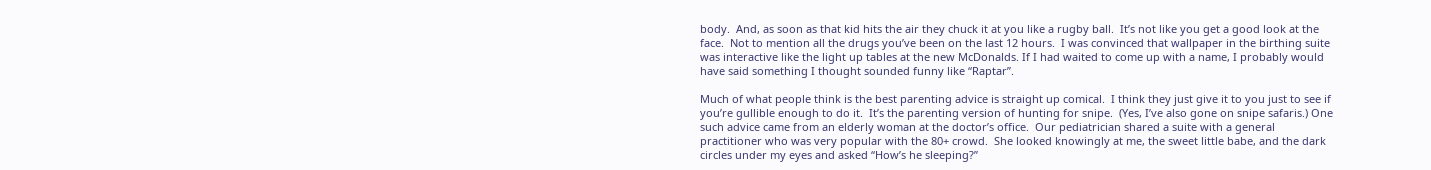body.  And, as soon as that kid hits the air they chuck it at you like a rugby ball.  It’s not like you get a good look at the face.  Not to mention all the drugs you’ve been on the last 12 hours.  I was convinced that wallpaper in the birthing suite was interactive like the light up tables at the new McDonalds. If I had waited to come up with a name, I probably would have said something I thought sounded funny like “Raptar”.

Much of what people think is the best parenting advice is straight up comical.  I think they just give it to you just to see if you’re gullible enough to do it.  It’s the parenting version of hunting for snipe.  (Yes, I’ve also gone on snipe safaris.) One such advice came from an elderly woman at the doctor’s office.  Our pediatrician shared a suite with a general practitioner who was very popular with the 80+ crowd.  She looked knowingly at me, the sweet little babe, and the dark circles under my eyes and asked “How’s he sleeping?”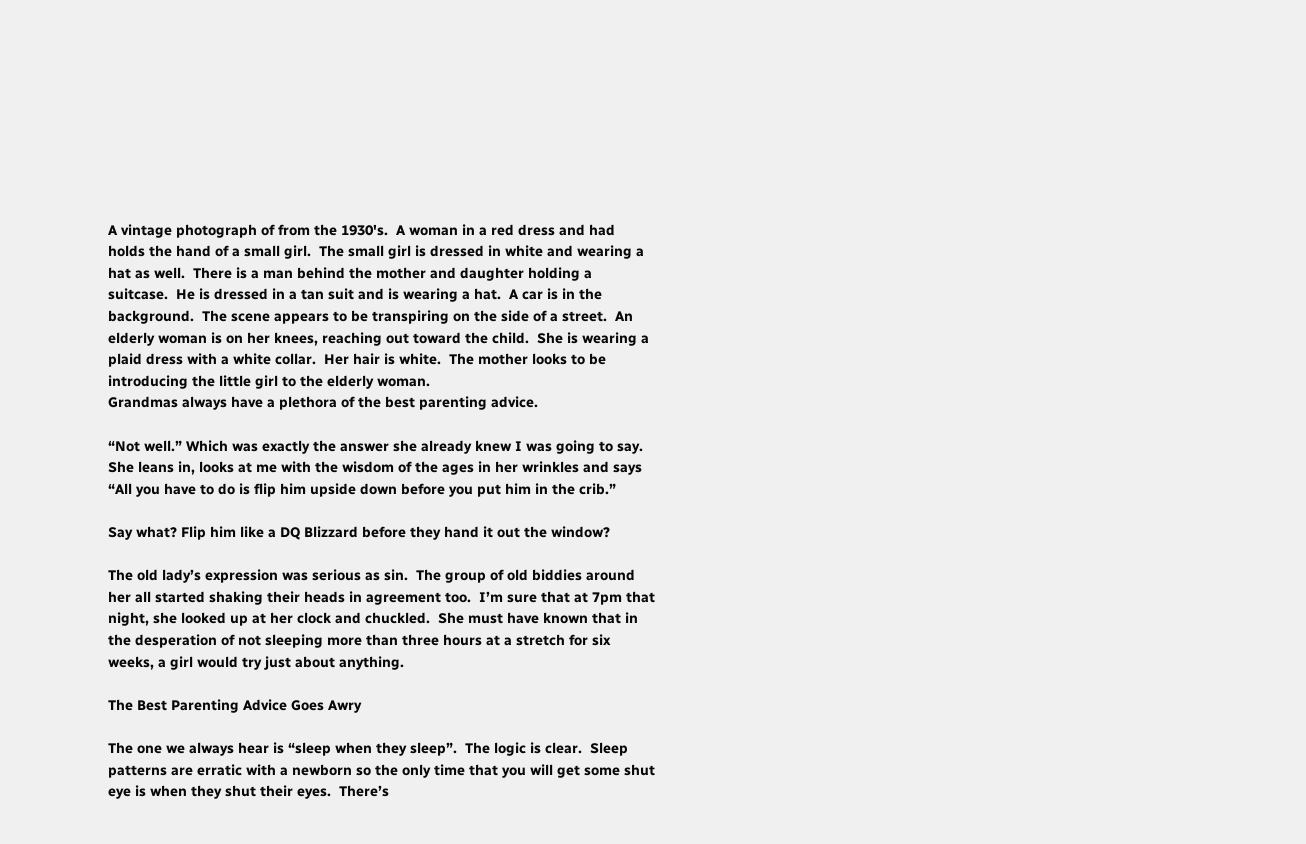A vintage photograph of from the 1930's.  A woman in a red dress and had holds the hand of a small girl.  The small girl is dressed in white and wearing a hat as well.  There is a man behind the mother and daughter holding a suitcase.  He is dressed in a tan suit and is wearing a hat.  A car is in the background.  The scene appears to be transpiring on the side of a street.  An elderly woman is on her knees, reaching out toward the child.  She is wearing a plaid dress with a white collar.  Her hair is white.  The mother looks to be introducing the little girl to the elderly woman.
Grandmas always have a plethora of the best parenting advice.

“Not well.” Which was exactly the answer she already knew I was going to say.  She leans in, looks at me with the wisdom of the ages in her wrinkles and says “All you have to do is flip him upside down before you put him in the crib.”

Say what? Flip him like a DQ Blizzard before they hand it out the window?

The old lady’s expression was serious as sin.  The group of old biddies around her all started shaking their heads in agreement too.  I’m sure that at 7pm that night, she looked up at her clock and chuckled.  She must have known that in the desperation of not sleeping more than three hours at a stretch for six weeks, a girl would try just about anything.

The Best Parenting Advice Goes Awry

The one we always hear is “sleep when they sleep”.  The logic is clear.  Sleep patterns are erratic with a newborn so the only time that you will get some shut eye is when they shut their eyes.  There’s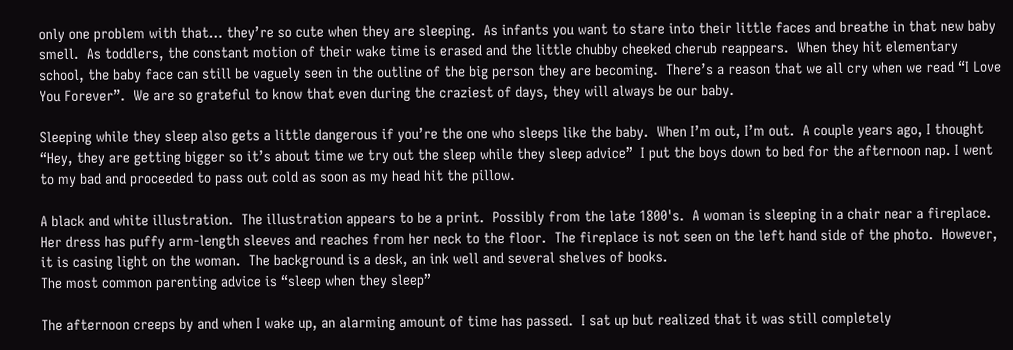only one problem with that… they’re so cute when they are sleeping.  As infants you want to stare into their little faces and breathe in that new baby smell.  As toddlers, the constant motion of their wake time is erased and the little chubby cheeked cherub reappears.  When they hit elementary school, the baby face can still be vaguely seen in the outline of the big person they are becoming.  There’s a reason that we all cry when we read “I Love You Forever”.  We are so grateful to know that even during the craziest of days, they will always be our baby.

Sleeping while they sleep also gets a little dangerous if you’re the one who sleeps like the baby.  When I’m out, I’m out.  A couple years ago, I thought “Hey, they are getting bigger so it’s about time we try out the sleep while they sleep advice”  I put the boys down to bed for the afternoon nap. I went to my bad and proceeded to pass out cold as soon as my head hit the pillow.

A black and white illustration.  The illustration appears to be a print.  Possibly from the late 1800's.  A woman is sleeping in a chair near a fireplace.  Her dress has puffy arm-length sleeves and reaches from her neck to the floor.  The fireplace is not seen on the left hand side of the photo.  However, it is casing light on the woman.  The background is a desk, an ink well and several shelves of books.
The most common parenting advice is “sleep when they sleep”

The afternoon creeps by and when I wake up, an alarming amount of time has passed.  I sat up but realized that it was still completely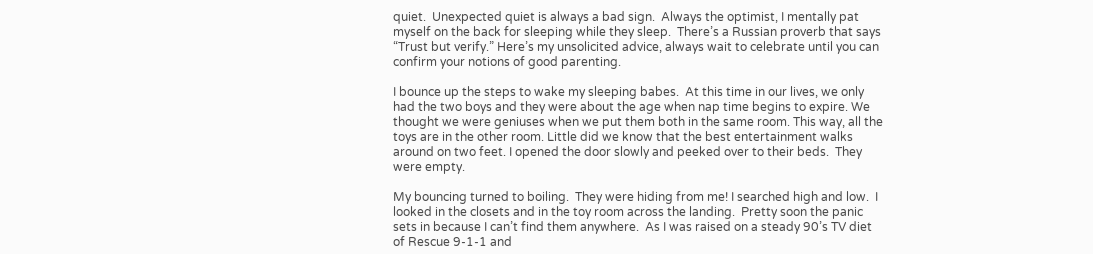quiet.  Unexpected quiet is always a bad sign.  Always the optimist, I mentally pat myself on the back for sleeping while they sleep.  There’s a Russian proverb that says “Trust but verify.” Here’s my unsolicited advice, always wait to celebrate until you can confirm your notions of good parenting.

I bounce up the steps to wake my sleeping babes.  At this time in our lives, we only had the two boys and they were about the age when nap time begins to expire. We thought we were geniuses when we put them both in the same room. This way, all the toys are in the other room. Little did we know that the best entertainment walks around on two feet. I opened the door slowly and peeked over to their beds.  They were empty.

My bouncing turned to boiling.  They were hiding from me! I searched high and low.  I looked in the closets and in the toy room across the landing.  Pretty soon the panic sets in because I can’t find them anywhere.  As I was raised on a steady 90’s TV diet of Rescue 9-1-1 and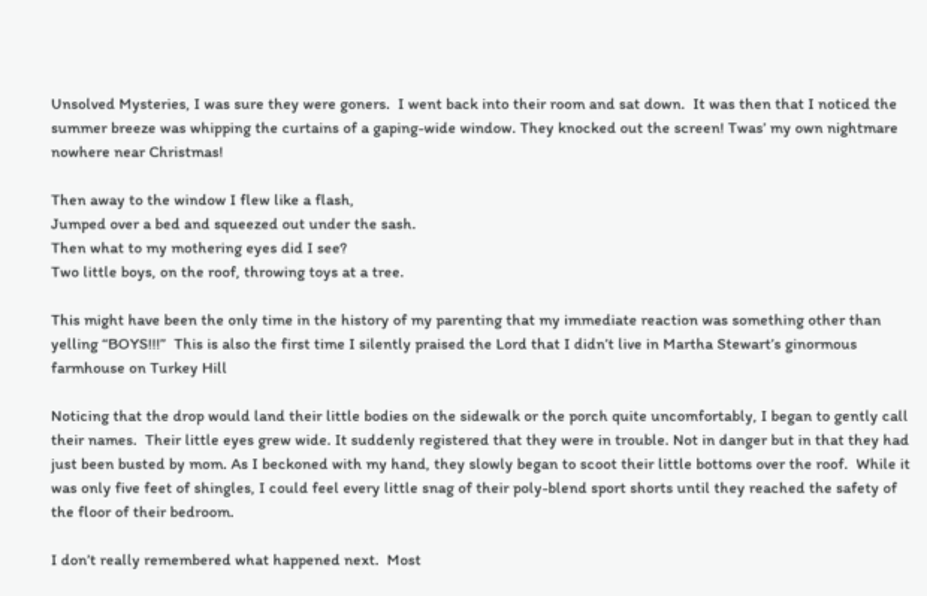Unsolved Mysteries, I was sure they were goners.  I went back into their room and sat down.  It was then that I noticed the summer breeze was whipping the curtains of a gaping-wide window. They knocked out the screen! Twas’ my own nightmare nowhere near Christmas!

Then away to the window I flew like a flash,
Jumped over a bed and squeezed out under the sash.
Then what to my mothering eyes did I see?
Two little boys, on the roof, throwing toys at a tree.

This might have been the only time in the history of my parenting that my immediate reaction was something other than yelling “BOYS!!!”  This is also the first time I silently praised the Lord that I didn’t live in Martha Stewart’s ginormous farmhouse on Turkey Hill

Noticing that the drop would land their little bodies on the sidewalk or the porch quite uncomfortably, I began to gently call their names.  Their little eyes grew wide. It suddenly registered that they were in trouble. Not in danger but in that they had just been busted by mom. As I beckoned with my hand, they slowly began to scoot their little bottoms over the roof.  While it was only five feet of shingles, I could feel every little snag of their poly-blend sport shorts until they reached the safety of the floor of their bedroom.

I don’t really remembered what happened next.  Most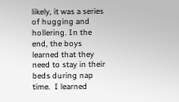likely, it was a series of hugging and hollering. In the end, the boys learned that they need to stay in their beds during nap time.  I learned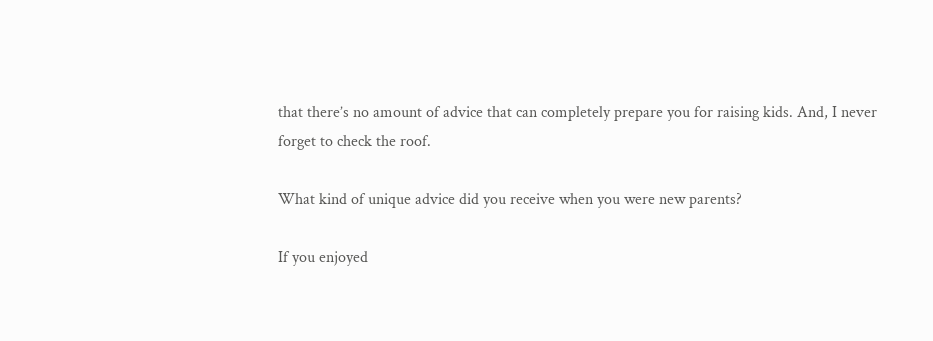that there’s no amount of advice that can completely prepare you for raising kids. And, I never forget to check the roof.

What kind of unique advice did you receive when you were new parents?

If you enjoyed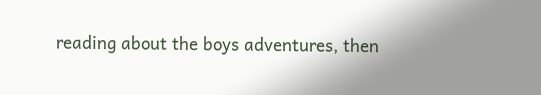reading about the boys adventures, then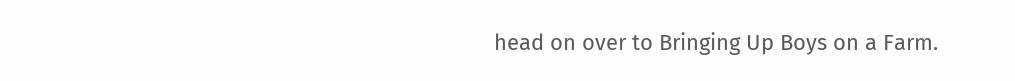head on over to Bringing Up Boys on a Farm.